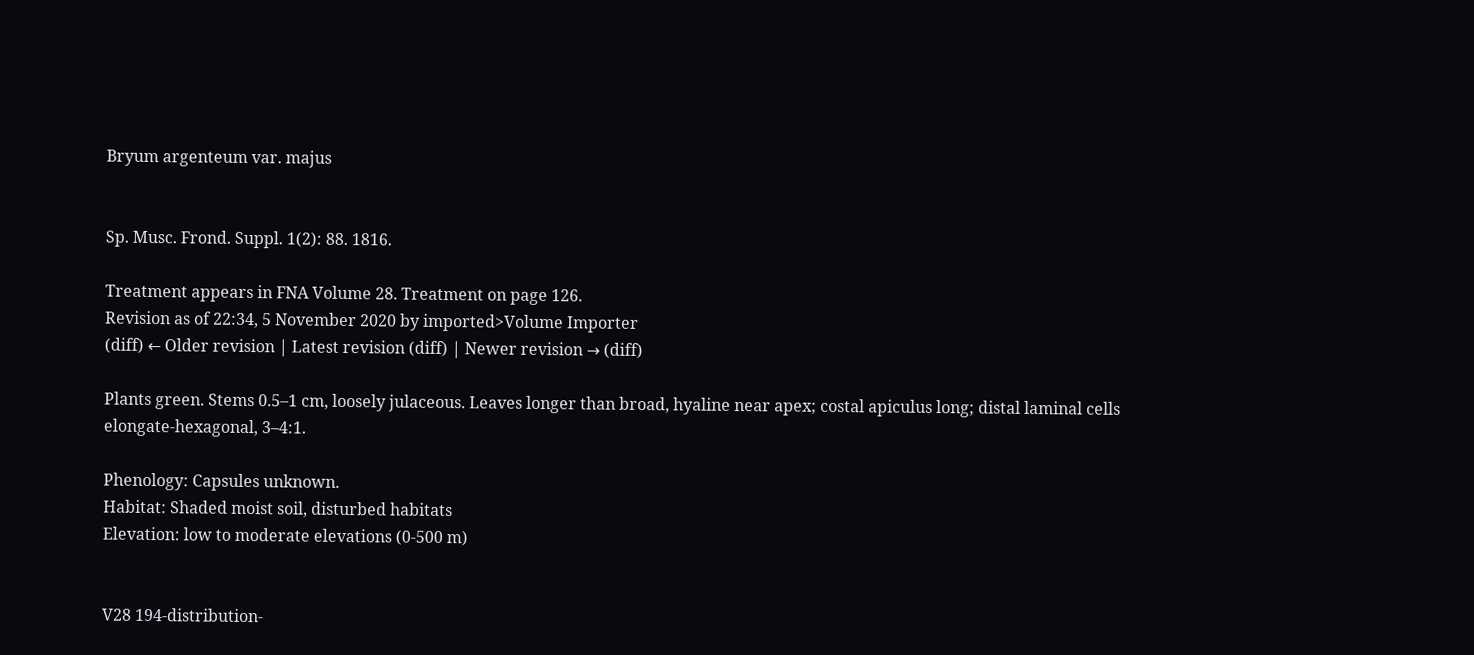Bryum argenteum var. majus


Sp. Musc. Frond. Suppl. 1(2): 88. 1816.

Treatment appears in FNA Volume 28. Treatment on page 126.
Revision as of 22:34, 5 November 2020 by imported>Volume Importer
(diff) ← Older revision | Latest revision (diff) | Newer revision → (diff)

Plants green. Stems 0.5–1 cm, loosely julaceous. Leaves longer than broad, hyaline near apex; costal apiculus long; distal laminal cells elongate-hexagonal, 3–4:1.

Phenology: Capsules unknown.
Habitat: Shaded moist soil, disturbed habitats
Elevation: low to moderate elevations (0-500 m)


V28 194-distribution-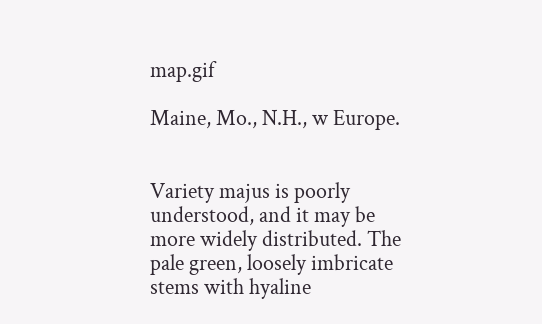map.gif

Maine, Mo., N.H., w Europe.


Variety majus is poorly understood, and it may be more widely distributed. The pale green, loosely imbricate stems with hyaline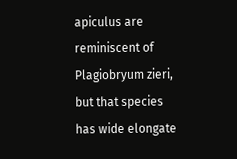apiculus are reminiscent of Plagiobryum zieri, but that species has wide elongate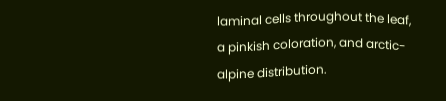laminal cells throughout the leaf, a pinkish coloration, and arctic-alpine distribution.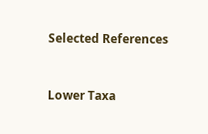Selected References


Lower Taxa